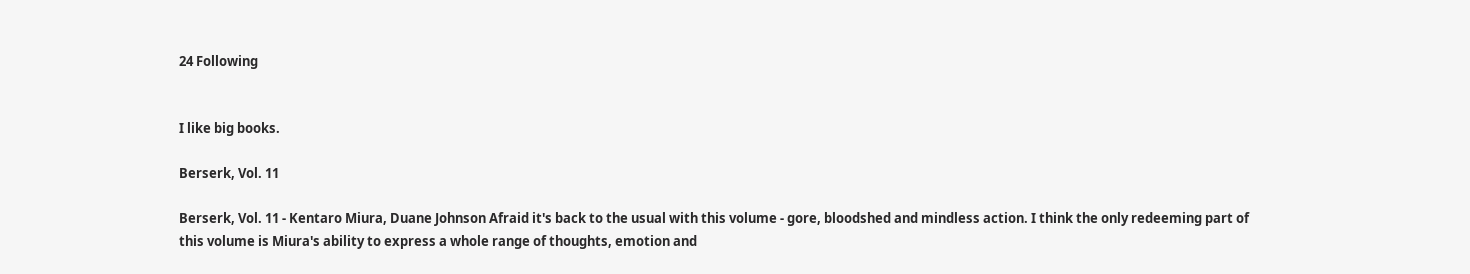24 Following


I like big books.

Berserk, Vol. 11

Berserk, Vol. 11 - Kentaro Miura, Duane Johnson Afraid it's back to the usual with this volume - gore, bloodshed and mindless action. I think the only redeeming part of this volume is Miura's ability to express a whole range of thoughts, emotion and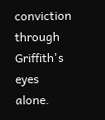conviction through Griffith's eyes alone.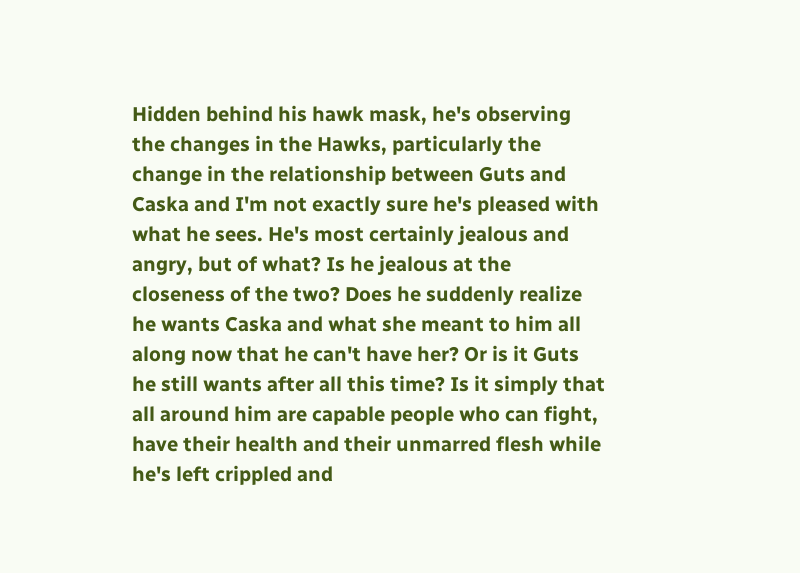Hidden behind his hawk mask, he's observing the changes in the Hawks, particularly the change in the relationship between Guts and Caska and I'm not exactly sure he's pleased with what he sees. He's most certainly jealous and angry, but of what? Is he jealous at the closeness of the two? Does he suddenly realize he wants Caska and what she meant to him all along now that he can't have her? Or is it Guts he still wants after all this time? Is it simply that all around him are capable people who can fight, have their health and their unmarred flesh while he's left crippled and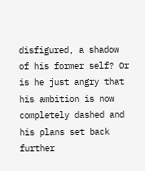disfigured, a shadow of his former self? Or is he just angry that his ambition is now completely dashed and his plans set back further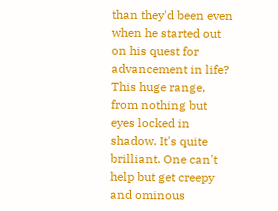than they'd been even when he started out on his quest for advancement in life? This huge range, from nothing but eyes locked in shadow. It's quite brilliant. One can't help but get creepy and ominous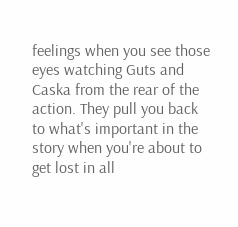feelings when you see those eyes watching Guts and Caska from the rear of the action. They pull you back to what's important in the story when you're about to get lost in all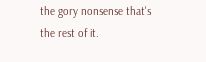the gory nonsense that's the rest of it.